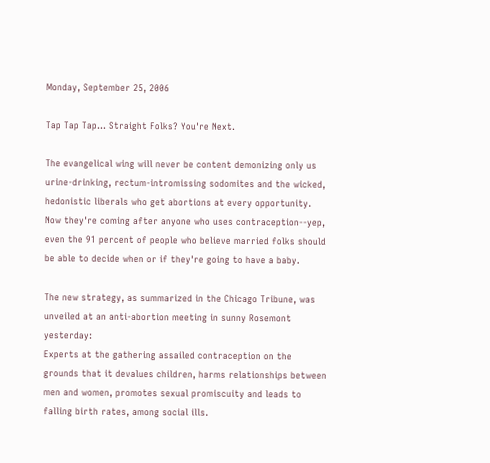Monday, September 25, 2006

Tap Tap Tap... Straight Folks? You're Next.

The evangelical wing will never be content demonizing only us urine-drinking, rectum-intromissing sodomites and the wicked, hedonistic liberals who get abortions at every opportunity. Now they're coming after anyone who uses contraception--yep, even the 91 percent of people who believe married folks should be able to decide when or if they're going to have a baby.

The new strategy, as summarized in the Chicago Tribune, was unveiled at an anti-abortion meeting in sunny Rosemont yesterday:
Experts at the gathering assailed contraception on the grounds that it devalues children, harms relationships between men and women, promotes sexual promiscuity and leads to falling birth rates, among social ills.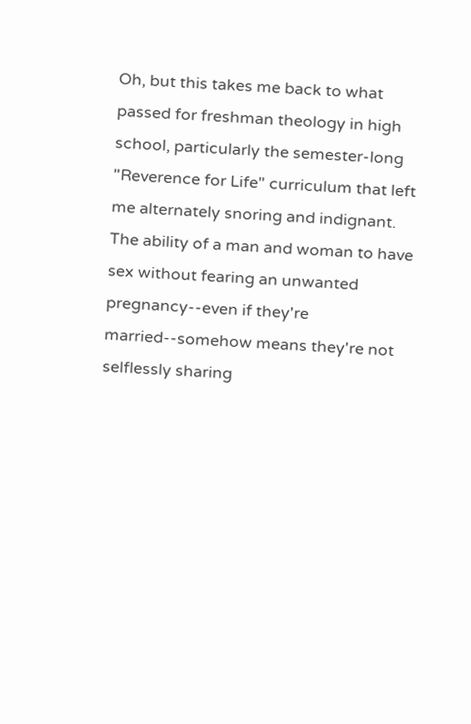Oh, but this takes me back to what passed for freshman theology in high school, particularly the semester-long "Reverence for Life" curriculum that left me alternately snoring and indignant. The ability of a man and woman to have sex without fearing an unwanted pregnancy--even if they're married--somehow means they're not selflessly sharing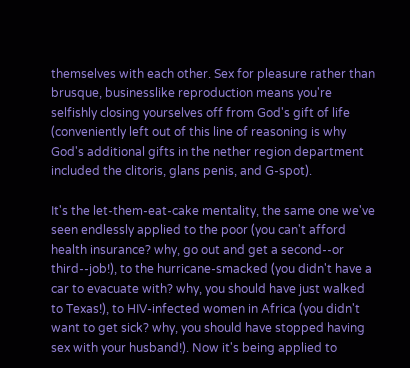themselves with each other. Sex for pleasure rather than brusque, businesslike reproduction means you're selfishly closing yourselves off from God's gift of life (conveniently left out of this line of reasoning is why God's additional gifts in the nether region department included the clitoris, glans penis, and G-spot).

It's the let-them-eat-cake mentality, the same one we've seen endlessly applied to the poor (you can't afford health insurance? why, go out and get a second--or third--job!), to the hurricane-smacked (you didn't have a car to evacuate with? why, you should have just walked to Texas!), to HIV-infected women in Africa (you didn't want to get sick? why, you should have stopped having sex with your husband!). Now it's being applied to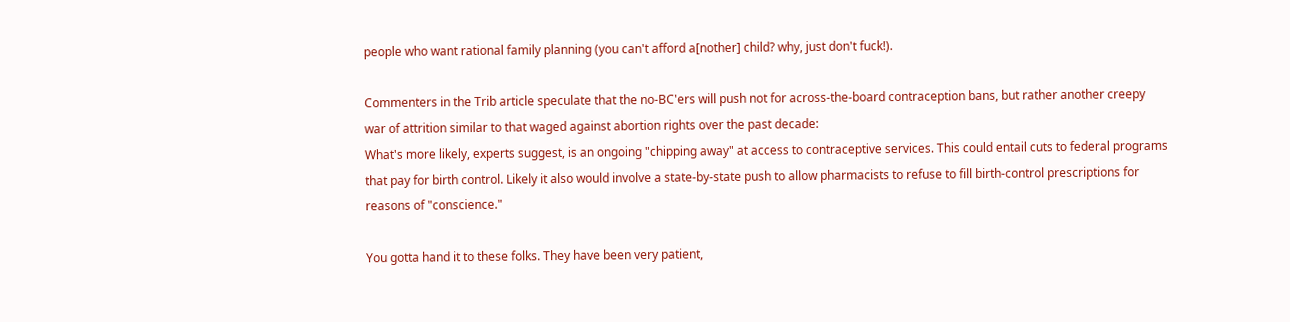people who want rational family planning (you can't afford a[nother] child? why, just don't fuck!).

Commenters in the Trib article speculate that the no-BC'ers will push not for across-the-board contraception bans, but rather another creepy war of attrition similar to that waged against abortion rights over the past decade:
What's more likely, experts suggest, is an ongoing "chipping away" at access to contraceptive services. This could entail cuts to federal programs that pay for birth control. Likely it also would involve a state-by-state push to allow pharmacists to refuse to fill birth-control prescriptions for reasons of "conscience."

You gotta hand it to these folks. They have been very patient,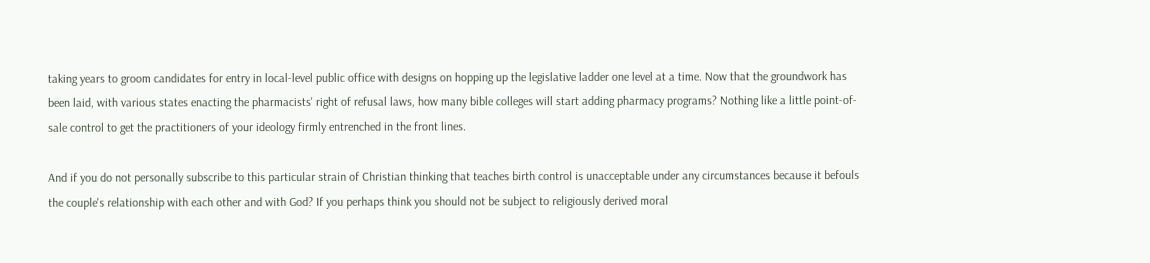taking years to groom candidates for entry in local-level public office with designs on hopping up the legislative ladder one level at a time. Now that the groundwork has been laid, with various states enacting the pharmacists' right of refusal laws, how many bible colleges will start adding pharmacy programs? Nothing like a little point-of-sale control to get the practitioners of your ideology firmly entrenched in the front lines.

And if you do not personally subscribe to this particular strain of Christian thinking that teaches birth control is unacceptable under any circumstances because it befouls the couple's relationship with each other and with God? If you perhaps think you should not be subject to religiously derived moral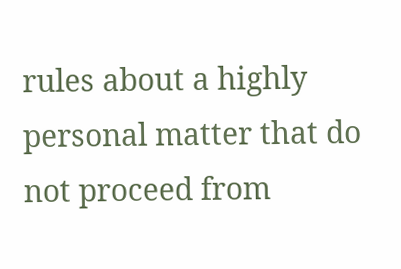rules about a highly personal matter that do not proceed from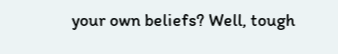your own beliefs? Well, tough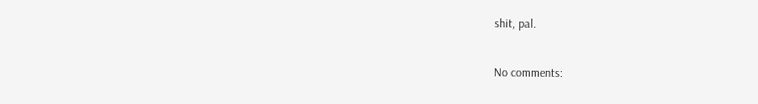shit, pal.

No comments: